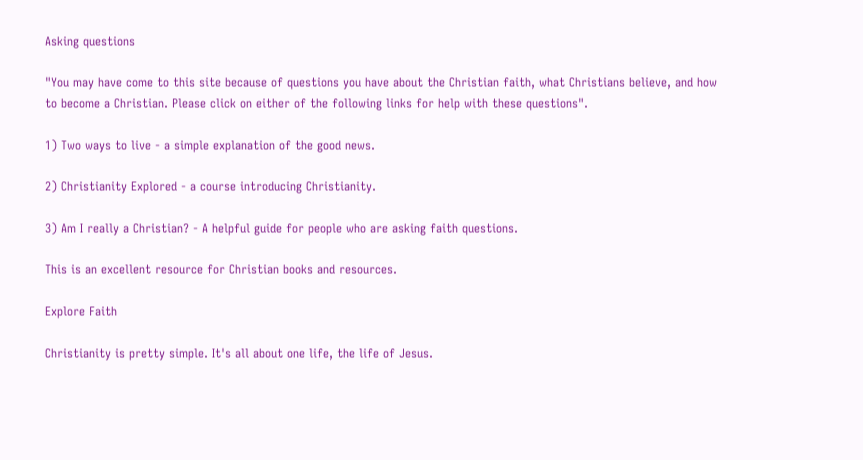Asking questions

"You may have come to this site because of questions you have about the Christian faith, what Christians believe, and how to become a Christian. Please click on either of the following links for help with these questions".

1) Two ways to live - a simple explanation of the good news.

2) Christianity Explored - a course introducing Christianity.

3) Am I really a Christian? - A helpful guide for people who are asking faith questions.

This is an excellent resource for Christian books and resources.

Explore Faith

Christianity is pretty simple. It's all about one life, the life of Jesus.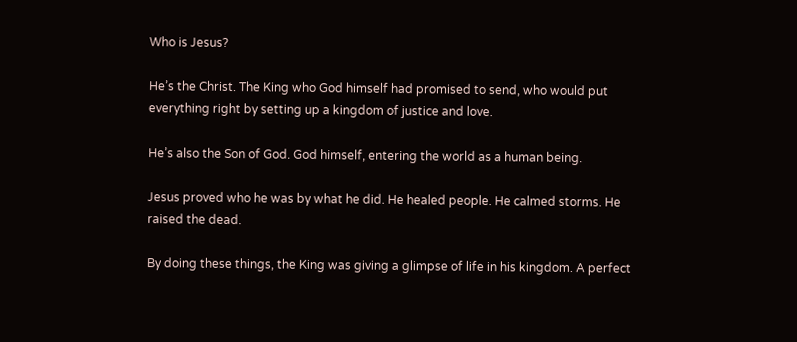Who is Jesus?

He’s the Christ. The King who God himself had promised to send, who would put everything right by setting up a kingdom of justice and love.

He’s also the Son of God. God himself, entering the world as a human being.

Jesus proved who he was by what he did. He healed people. He calmed storms. He raised the dead.

By doing these things, the King was giving a glimpse of life in his kingdom. A perfect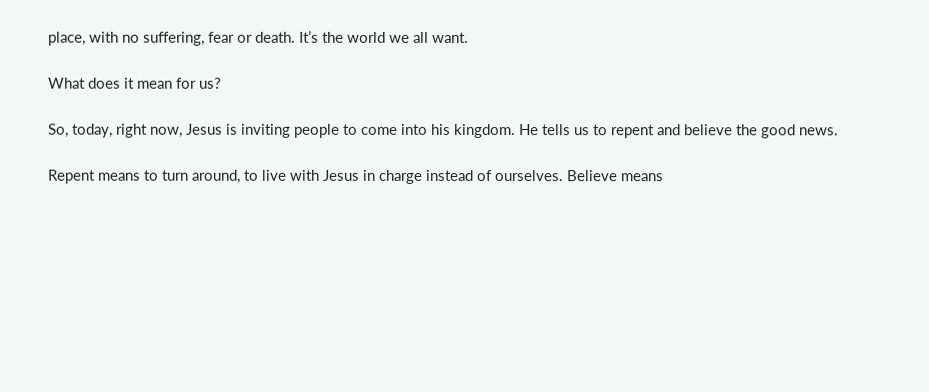place, with no suffering, fear or death. It’s the world we all want.

What does it mean for us?

So, today, right now, Jesus is inviting people to come into his kingdom. He tells us to repent and believe the good news.

Repent means to turn around, to live with Jesus in charge instead of ourselves. Believe means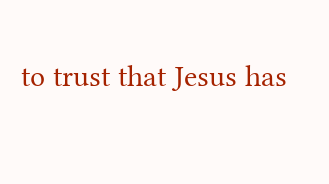to trust that Jesus has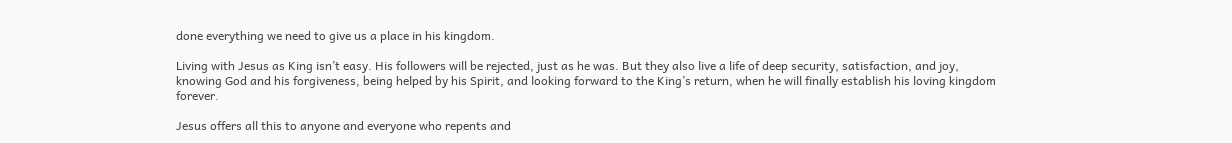done everything we need to give us a place in his kingdom.

Living with Jesus as King isn’t easy. His followers will be rejected, just as he was. But they also live a life of deep security, satisfaction, and joy, knowing God and his forgiveness, being helped by his Spirit, and looking forward to the King’s return, when he will finally establish his loving kingdom forever.

Jesus offers all this to anyone and everyone who repents and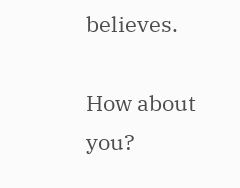believes.

How about you?